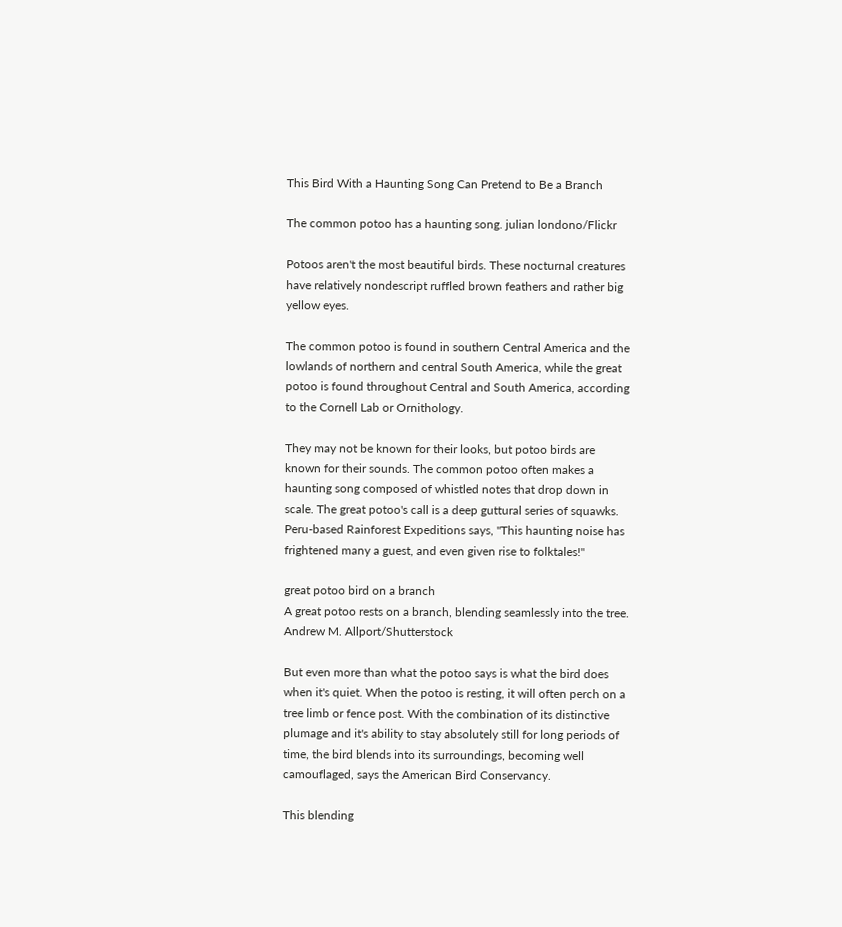This Bird With a Haunting Song Can Pretend to Be a Branch

The common potoo has a haunting song. julian londono/Flickr

Potoos aren't the most beautiful birds. These nocturnal creatures have relatively nondescript ruffled brown feathers and rather big yellow eyes.

The common potoo is found in southern Central America and the lowlands of northern and central South America, while the great potoo is found throughout Central and South America, according to the Cornell Lab or Ornithology.

They may not be known for their looks, but potoo birds are known for their sounds. The common potoo often makes a haunting song composed of whistled notes that drop down in scale. The great potoo's call is a deep guttural series of squawks. Peru-based Rainforest Expeditions says, "This haunting noise has frightened many a guest, and even given rise to folktales!"

great potoo bird on a branch
A great potoo rests on a branch, blending seamlessly into the tree. Andrew M. Allport/Shutterstock

But even more than what the potoo says is what the bird does when it's quiet. When the potoo is resting, it will often perch on a tree limb or fence post. With the combination of its distinctive plumage and it's ability to stay absolutely still for long periods of time, the bird blends into its surroundings, becoming well camouflaged, says the American Bird Conservancy.

This blending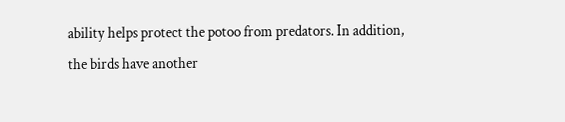ability helps protect the potoo from predators. In addition, the birds have another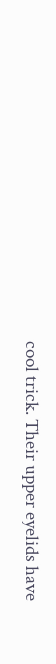cool trick. Their upper eyelids have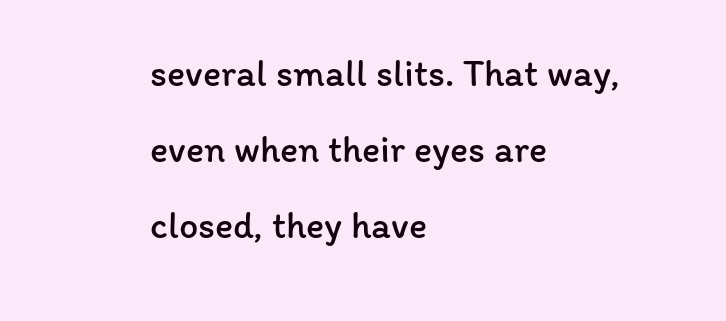several small slits. That way, even when their eyes are closed, they have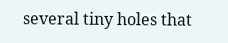several tiny holes that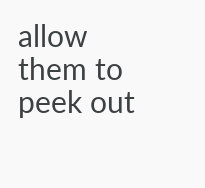allow them to peek out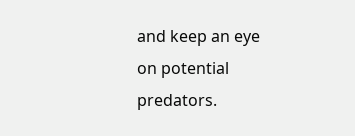and keep an eye on potential predators.